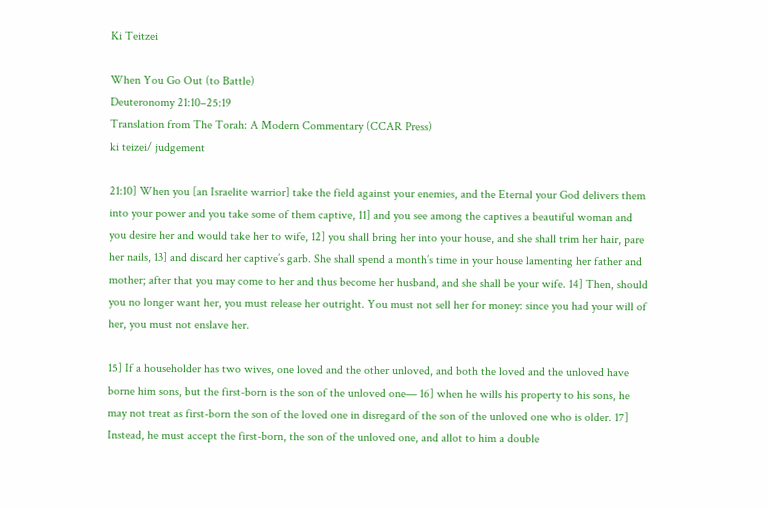Ki Teitzei

When You Go Out (to Battle)
Deuteronomy 21:10–25:19
Translation from The Torah: A Modern Commentary (CCAR Press)
ki teizei/ judgement

21:10] When you [an Israelite warrior] take the field against your enemies, and the Eternal your God delivers them into your power and you take some of them captive, 11] and you see among the captives a beautiful woman and you desire her and would take her to wife, 12] you shall bring her into your house, and she shall trim her hair, pare her nails, 13] and discard her captive’s garb. She shall spend a month’s time in your house lamenting her father and mother; after that you may come to her and thus become her husband, and she shall be your wife. 14] Then, should you no longer want her, you must release her outright. You must not sell her for money: since you had your will of her, you must not enslave her.

15] If a householder has two wives, one loved and the other unloved, and both the loved and the unloved have borne him sons, but the first-born is the son of the unloved one— 16] when he wills his property to his sons, he may not treat as first-born the son of the loved one in disregard of the son of the unloved one who is older. 17] Instead, he must accept the first-born, the son of the unloved one, and allot to him a double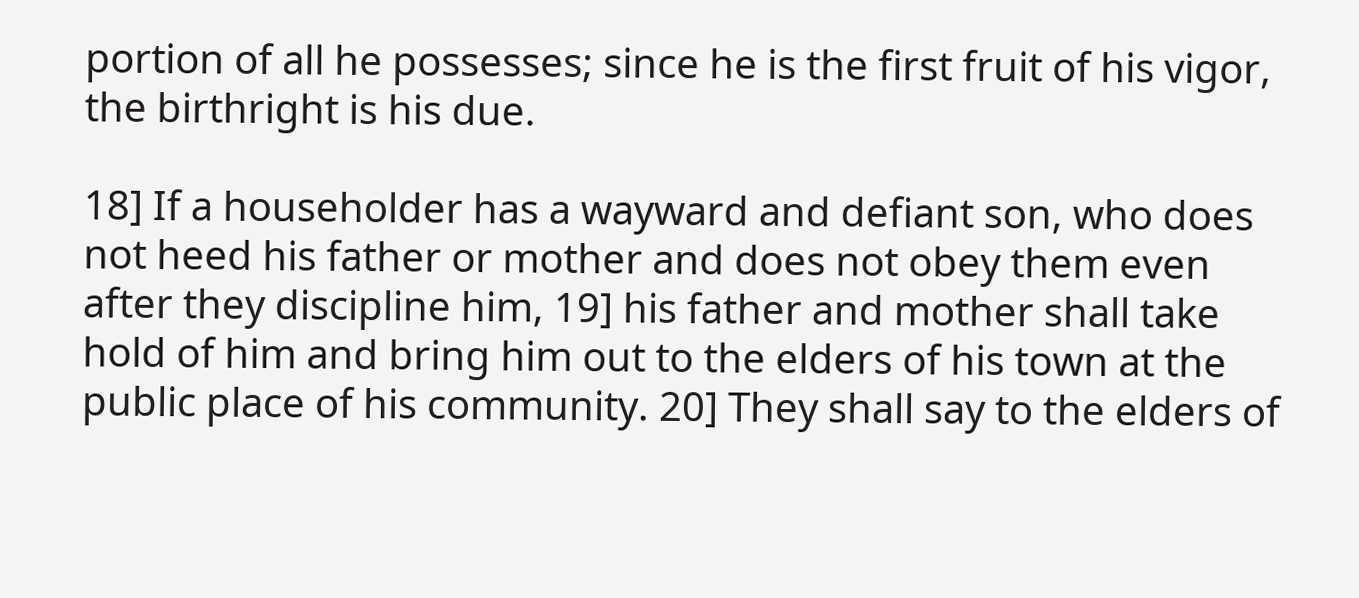portion of all he possesses; since he is the first fruit of his vigor, the birthright is his due.

18] If a householder has a wayward and defiant son, who does not heed his father or mother and does not obey them even after they discipline him, 19] his father and mother shall take hold of him and bring him out to the elders of his town at the public place of his community. 20] They shall say to the elders of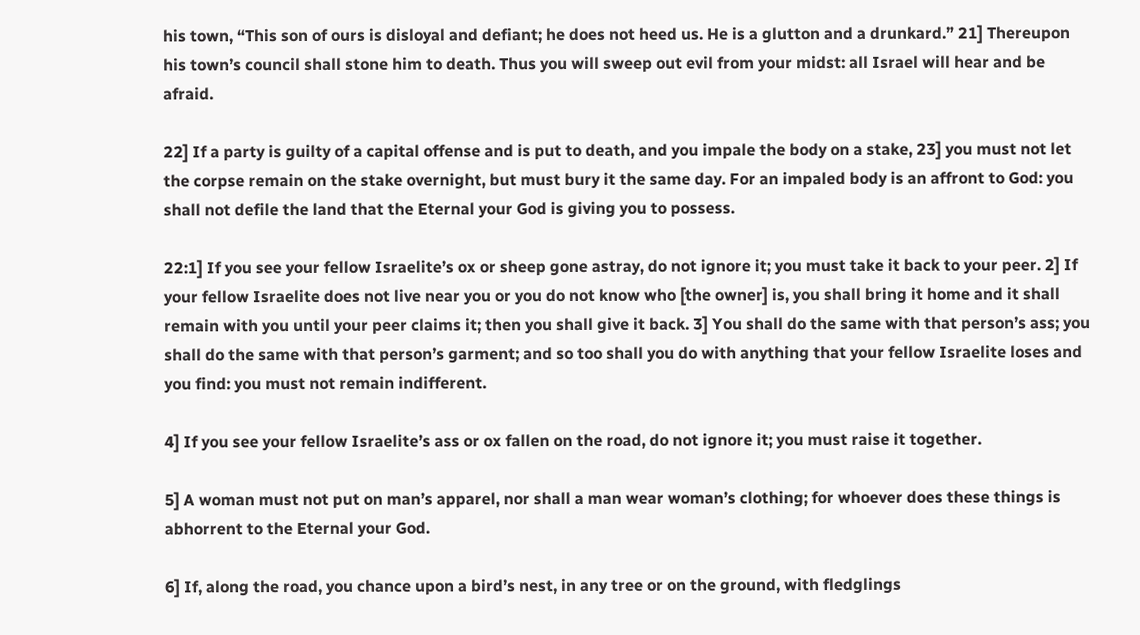his town, “This son of ours is disloyal and defiant; he does not heed us. He is a glutton and a drunkard.” 21] Thereupon his town’s council shall stone him to death. Thus you will sweep out evil from your midst: all Israel will hear and be afraid.

22] If a party is guilty of a capital offense and is put to death, and you impale the body on a stake, 23] you must not let the corpse remain on the stake overnight, but must bury it the same day. For an impaled body is an affront to God: you shall not defile the land that the Eternal your God is giving you to possess.

22:1] If you see your fellow Israelite’s ox or sheep gone astray, do not ignore it; you must take it back to your peer. 2] If your fellow Israelite does not live near you or you do not know who [the owner] is, you shall bring it home and it shall remain with you until your peer claims it; then you shall give it back. 3] You shall do the same with that person’s ass; you shall do the same with that person’s garment; and so too shall you do with anything that your fellow Israelite loses and you find: you must not remain indifferent.

4] If you see your fellow Israelite’s ass or ox fallen on the road, do not ignore it; you must raise it together.

5] A woman must not put on man’s apparel, nor shall a man wear woman’s clothing; for whoever does these things is abhorrent to the Eternal your God.

6] If, along the road, you chance upon a bird’s nest, in any tree or on the ground, with fledglings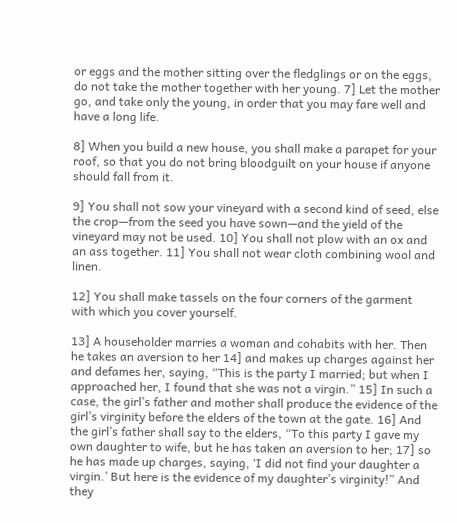or eggs and the mother sitting over the fledglings or on the eggs, do not take the mother together with her young. 7] Let the mother go, and take only the young, in order that you may fare well and have a long life.

8] When you build a new house, you shall make a parapet for your roof, so that you do not bring bloodguilt on your house if anyone should fall from it.

9] You shall not sow your vineyard with a second kind of seed, else the crop—from the seed you have sown—and the yield of the vineyard may not be used. 10] You shall not plow with an ox and an ass together. 11] You shall not wear cloth combining wool and linen.

12] You shall make tassels on the four corners of the garment with which you cover yourself.

13] A householder marries a woman and cohabits with her. Then he takes an aversion to her 14] and makes up charges against her and defames her, saying, “This is the party I married; but when I approached her, I found that she was not a virgin.” 15] In such a case, the girl’s father and mother shall produce the evidence of the girl’s virginity before the elders of the town at the gate. 16] And the girl’s father shall say to the elders, “To this party I gave my own daughter to wife, but he has taken an aversion to her; 17] so he has made up charges, saying, ‘I did not find your daughter a virgin.’ But here is the evidence of my daughter’s virginity!” And they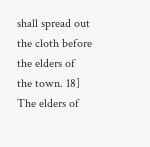shall spread out the cloth before the elders of the town. 18] The elders of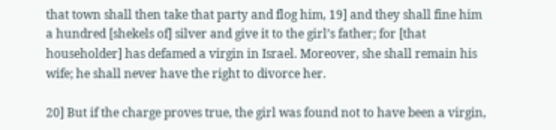that town shall then take that party and flog him, 19] and they shall fine him a hundred [shekels of] silver and give it to the girl’s father; for [that householder] has defamed a virgin in Israel. Moreover, she shall remain his wife; he shall never have the right to divorce her.

20] But if the charge proves true, the girl was found not to have been a virgin,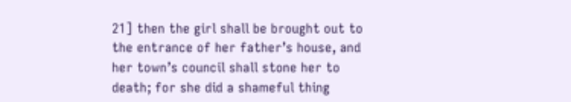21] then the girl shall be brought out to the entrance of her father’s house, and her town’s council shall stone her to death; for she did a shameful thing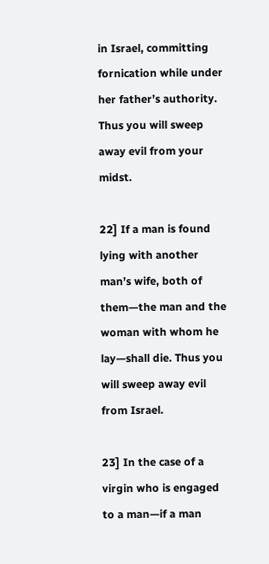in Israel, committing fornication while under her father’s authority. Thus you will sweep away evil from your midst.

22] If a man is found lying with another man’s wife, both of them—the man and the woman with whom he lay—shall die. Thus you will sweep away evil from Israel.

23] In the case of a virgin who is engaged to a man—if a man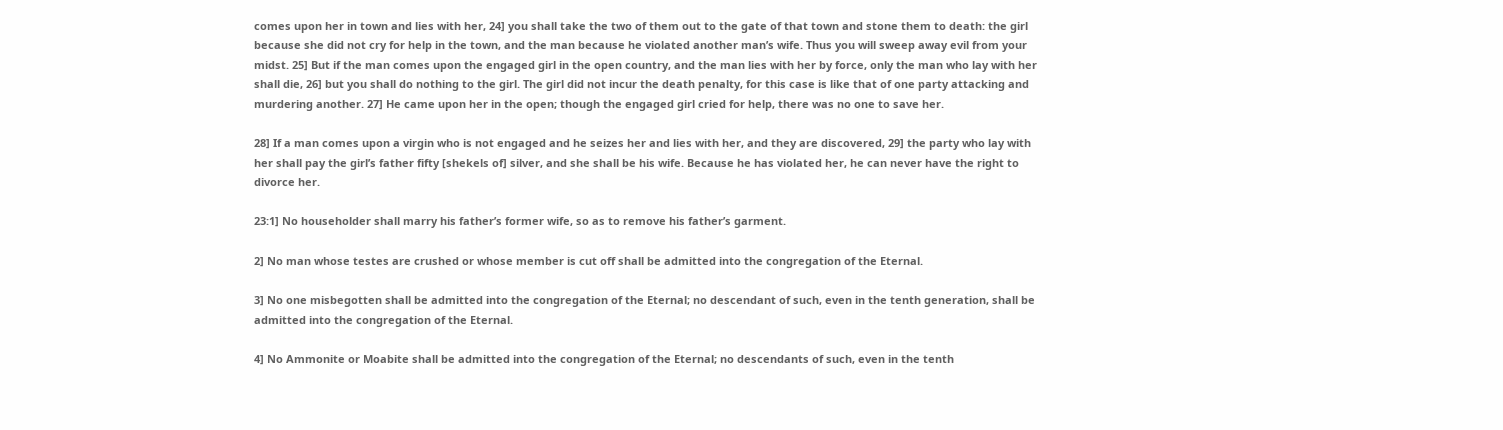comes upon her in town and lies with her, 24] you shall take the two of them out to the gate of that town and stone them to death: the girl because she did not cry for help in the town, and the man because he violated another man’s wife. Thus you will sweep away evil from your midst. 25] But if the man comes upon the engaged girl in the open country, and the man lies with her by force, only the man who lay with her shall die, 26] but you shall do nothing to the girl. The girl did not incur the death penalty, for this case is like that of one party attacking and murdering another. 27] He came upon her in the open; though the engaged girl cried for help, there was no one to save her.

28] If a man comes upon a virgin who is not engaged and he seizes her and lies with her, and they are discovered, 29] the party who lay with her shall pay the girl’s father fifty [shekels of] silver, and she shall be his wife. Because he has violated her, he can never have the right to divorce her.

23:1] No householder shall marry his father’s former wife, so as to remove his father’s garment.

2] No man whose testes are crushed or whose member is cut off shall be admitted into the congregation of the Eternal.

3] No one misbegotten shall be admitted into the congregation of the Eternal; no descendant of such, even in the tenth generation, shall be admitted into the congregation of the Eternal.

4] No Ammonite or Moabite shall be admitted into the congregation of the Eternal; no descendants of such, even in the tenth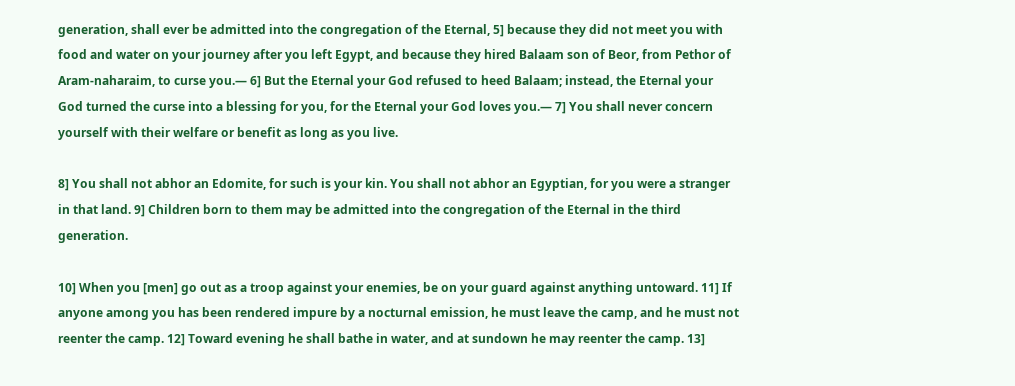generation, shall ever be admitted into the congregation of the Eternal, 5] because they did not meet you with food and water on your journey after you left Egypt, and because they hired Balaam son of Beor, from Pethor of Aram-naharaim, to curse you.— 6] But the Eternal your God refused to heed Balaam; instead, the Eternal your God turned the curse into a blessing for you, for the Eternal your God loves you.— 7] You shall never concern yourself with their welfare or benefit as long as you live.

8] You shall not abhor an Edomite, for such is your kin. You shall not abhor an Egyptian, for you were a stranger in that land. 9] Children born to them may be admitted into the congregation of the Eternal in the third generation.

10] When you [men] go out as a troop against your enemies, be on your guard against anything untoward. 11] If anyone among you has been rendered impure by a nocturnal emission, he must leave the camp, and he must not reenter the camp. 12] Toward evening he shall bathe in water, and at sundown he may reenter the camp. 13]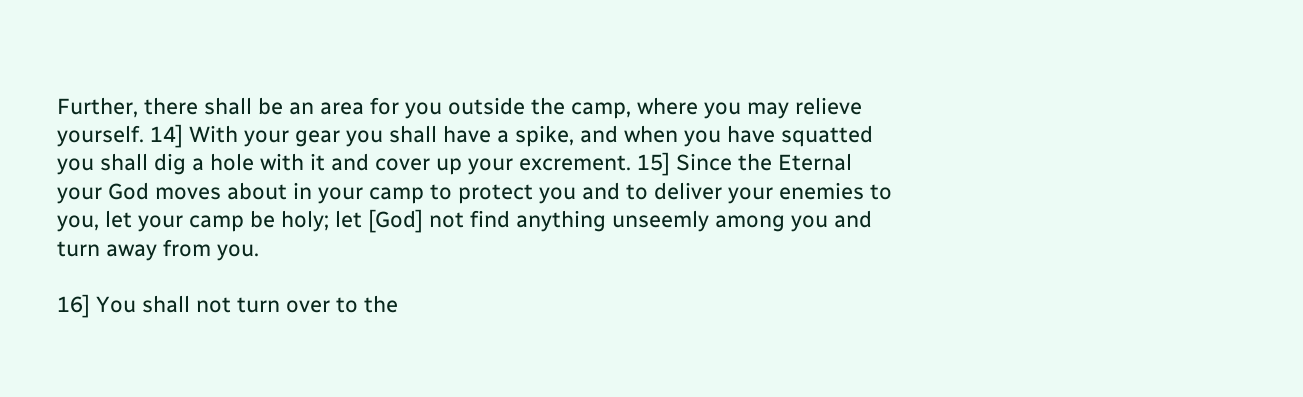Further, there shall be an area for you outside the camp, where you may relieve yourself. 14] With your gear you shall have a spike, and when you have squatted you shall dig a hole with it and cover up your excrement. 15] Since the Eternal your God moves about in your camp to protect you and to deliver your enemies to you, let your camp be holy; let [God] not find anything unseemly among you and turn away from you.

16] You shall not turn over to the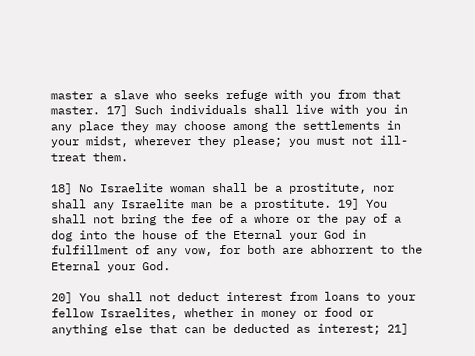master a slave who seeks refuge with you from that master. 17] Such individuals shall live with you in any place they may choose among the settlements in your midst, wherever they please; you must not ill-treat them.

18] No Israelite woman shall be a prostitute, nor shall any Israelite man be a prostitute. 19] You shall not bring the fee of a whore or the pay of a dog into the house of the Eternal your God in fulfillment of any vow, for both are abhorrent to the Eternal your God.

20] You shall not deduct interest from loans to your fellow Israelites, whether in money or food or anything else that can be deducted as interest; 21]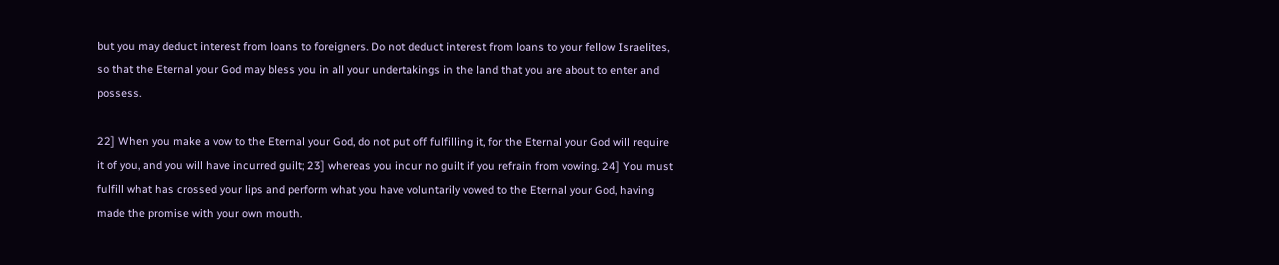but you may deduct interest from loans to foreigners. Do not deduct interest from loans to your fellow Israelites, so that the Eternal your God may bless you in all your undertakings in the land that you are about to enter and possess.

22] When you make a vow to the Eternal your God, do not put off fulfilling it, for the Eternal your God will require it of you, and you will have incurred guilt; 23] whereas you incur no guilt if you refrain from vowing. 24] You must fulfill what has crossed your lips and perform what you have voluntarily vowed to the Eternal your God, having made the promise with your own mouth.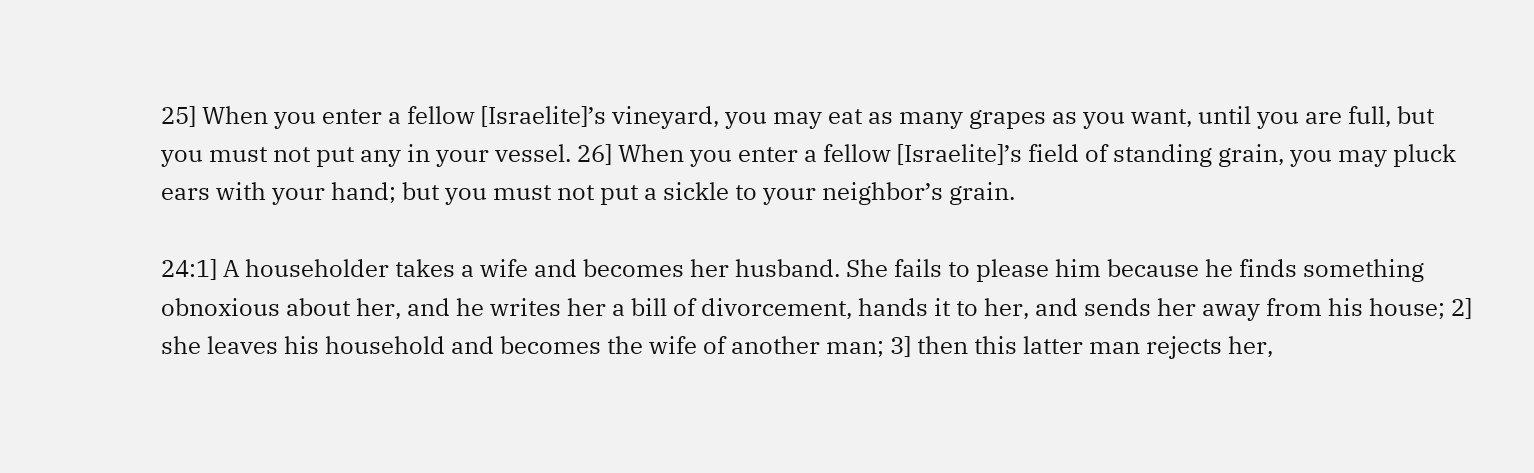25] When you enter a fellow [Israelite]’s vineyard, you may eat as many grapes as you want, until you are full, but you must not put any in your vessel. 26] When you enter a fellow [Israelite]’s field of standing grain, you may pluck ears with your hand; but you must not put a sickle to your neighbor’s grain.

24:1] A householder takes a wife and becomes her husband. She fails to please him because he finds something obnoxious about her, and he writes her a bill of divorcement, hands it to her, and sends her away from his house; 2] she leaves his household and becomes the wife of another man; 3] then this latter man rejects her,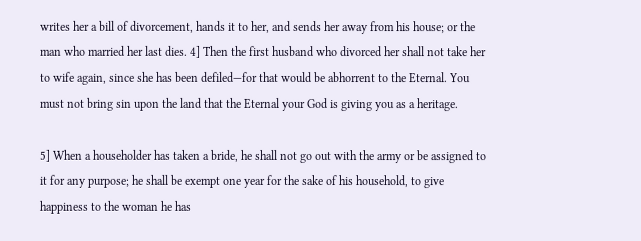writes her a bill of divorcement, hands it to her, and sends her away from his house; or the man who married her last dies. 4] Then the first husband who divorced her shall not take her to wife again, since she has been defiled—for that would be abhorrent to the Eternal. You must not bring sin upon the land that the Eternal your God is giving you as a heritage.

5] When a householder has taken a bride, he shall not go out with the army or be assigned to it for any purpose; he shall be exempt one year for the sake of his household, to give happiness to the woman he has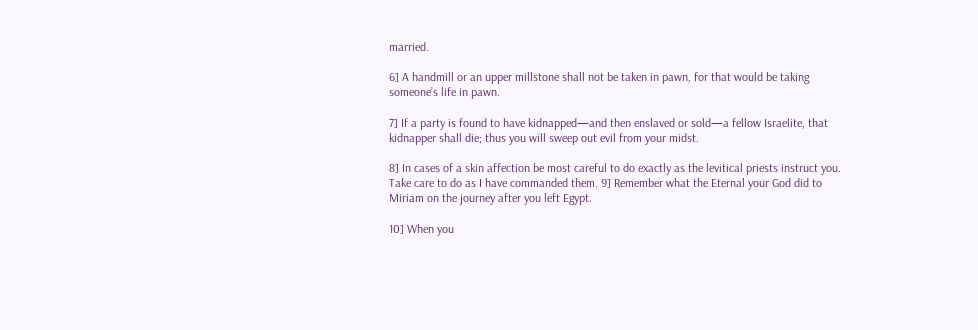married.

6] A handmill or an upper millstone shall not be taken in pawn, for that would be taking someone’s life in pawn.

7] If a party is found to have kidnapped—and then enslaved or sold—a fellow Israelite, that kidnapper shall die; thus you will sweep out evil from your midst.

8] In cases of a skin affection be most careful to do exactly as the levitical priests instruct you. Take care to do as I have commanded them. 9] Remember what the Eternal your God did to Miriam on the journey after you left Egypt.

10] When you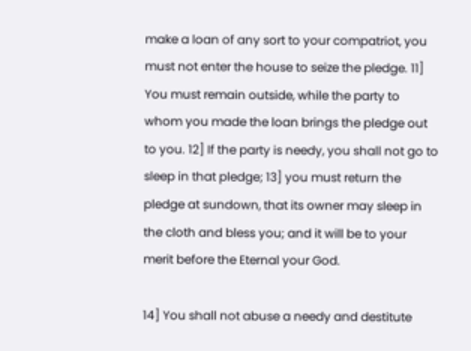make a loan of any sort to your compatriot, you must not enter the house to seize the pledge. 11] You must remain outside, while the party to whom you made the loan brings the pledge out to you. 12] If the party is needy, you shall not go to sleep in that pledge; 13] you must return the pledge at sundown, that its owner may sleep in the cloth and bless you; and it will be to your merit before the Eternal your God.

14] You shall not abuse a needy and destitute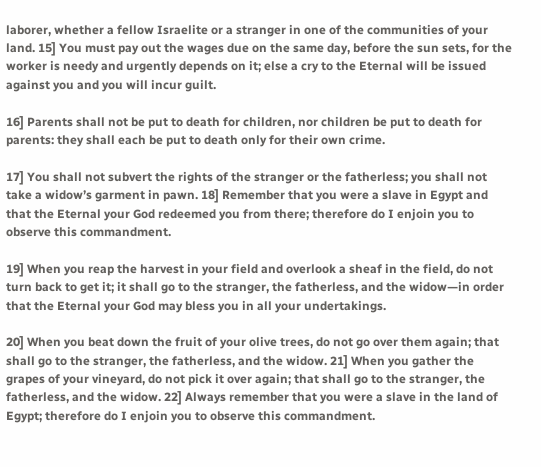laborer, whether a fellow Israelite or a stranger in one of the communities of your land. 15] You must pay out the wages due on the same day, before the sun sets, for the worker is needy and urgently depends on it; else a cry to the Eternal will be issued against you and you will incur guilt.

16] Parents shall not be put to death for children, nor children be put to death for parents: they shall each be put to death only for their own crime.

17] You shall not subvert the rights of the stranger or the fatherless; you shall not take a widow’s garment in pawn. 18] Remember that you were a slave in Egypt and that the Eternal your God redeemed you from there; therefore do I enjoin you to observe this commandment.

19] When you reap the harvest in your field and overlook a sheaf in the field, do not turn back to get it; it shall go to the stranger, the fatherless, and the widow—in order that the Eternal your God may bless you in all your undertakings.

20] When you beat down the fruit of your olive trees, do not go over them again; that shall go to the stranger, the fatherless, and the widow. 21] When you gather the grapes of your vineyard, do not pick it over again; that shall go to the stranger, the fatherless, and the widow. 22] Always remember that you were a slave in the land of Egypt; therefore do I enjoin you to observe this commandment.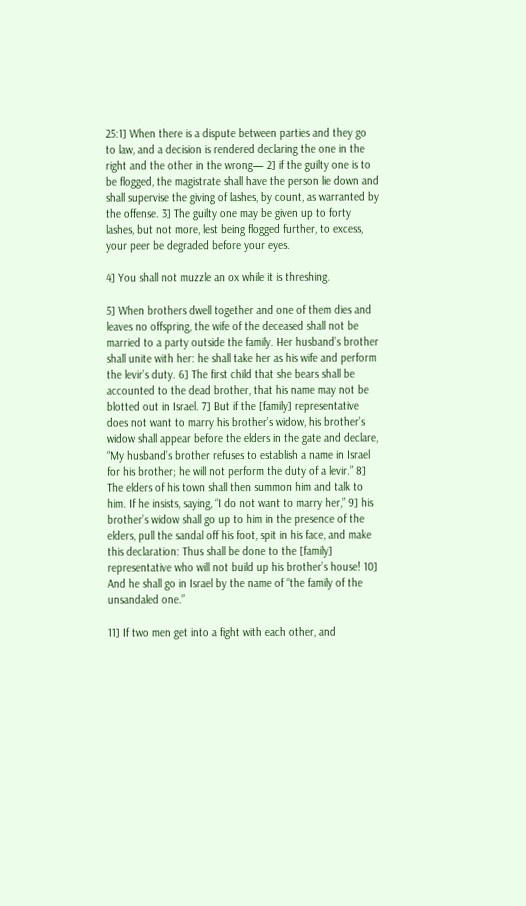25:1] When there is a dispute between parties and they go to law, and a decision is rendered declaring the one in the right and the other in the wrong— 2] if the guilty one is to be flogged, the magistrate shall have the person lie down and shall supervise the giving of lashes, by count, as warranted by the offense. 3] The guilty one may be given up to forty lashes, but not more, lest being flogged further, to excess, your peer be degraded before your eyes.

4] You shall not muzzle an ox while it is threshing.

5] When brothers dwell together and one of them dies and leaves no offspring, the wife of the deceased shall not be married to a party outside the family. Her husband’s brother shall unite with her: he shall take her as his wife and perform the levir’s duty. 6] The first child that she bears shall be accounted to the dead brother, that his name may not be blotted out in Israel. 7] But if the [family] representative does not want to marry his brother’s widow, his brother’s widow shall appear before the elders in the gate and declare, “My husband’s brother refuses to establish a name in Israel for his brother; he will not perform the duty of a levir.” 8] The elders of his town shall then summon him and talk to him. If he insists, saying, “I do not want to marry her,” 9] his brother’s widow shall go up to him in the presence of the elders, pull the sandal off his foot, spit in his face, and make this declaration: Thus shall be done to the [family] representative who will not build up his brother’s house! 10] And he shall go in Israel by the name of “the family of the unsandaled one.”

11] If two men get into a fight with each other, and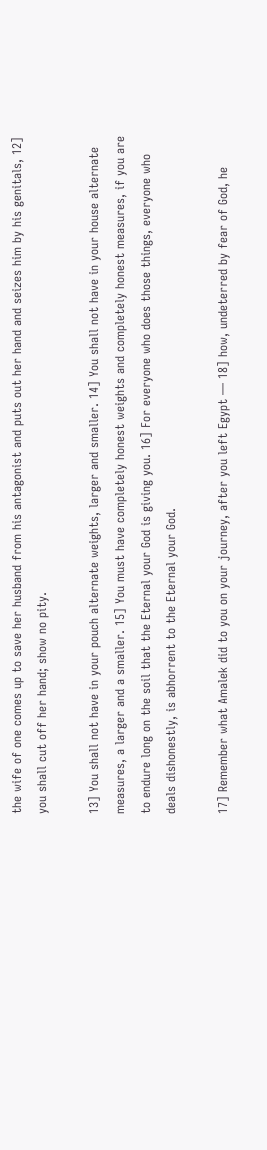the wife of one comes up to save her husband from his antagonist and puts out her hand and seizes him by his genitals, 12] you shall cut off her hand; show no pity.

13] You shall not have in your pouch alternate weights, larger and smaller. 14] You shall not have in your house alternate measures, a larger and a smaller. 15] You must have completely honest weights and completely honest measures, if you are to endure long on the soil that the Eternal your God is giving you. 16] For everyone who does those things, everyone who deals dishonestly, is abhorrent to the Eternal your God.

17] Remember what Amalek did to you on your journey, after you left Egypt — 18] how, undeterred by fear of God, he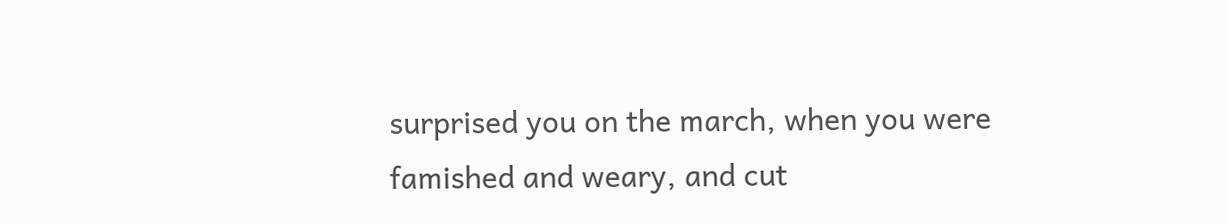surprised you on the march, when you were famished and weary, and cut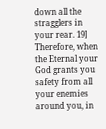down all the stragglers in your rear. 19] Therefore, when the Eternal your God grants you safety from all your enemies around you, in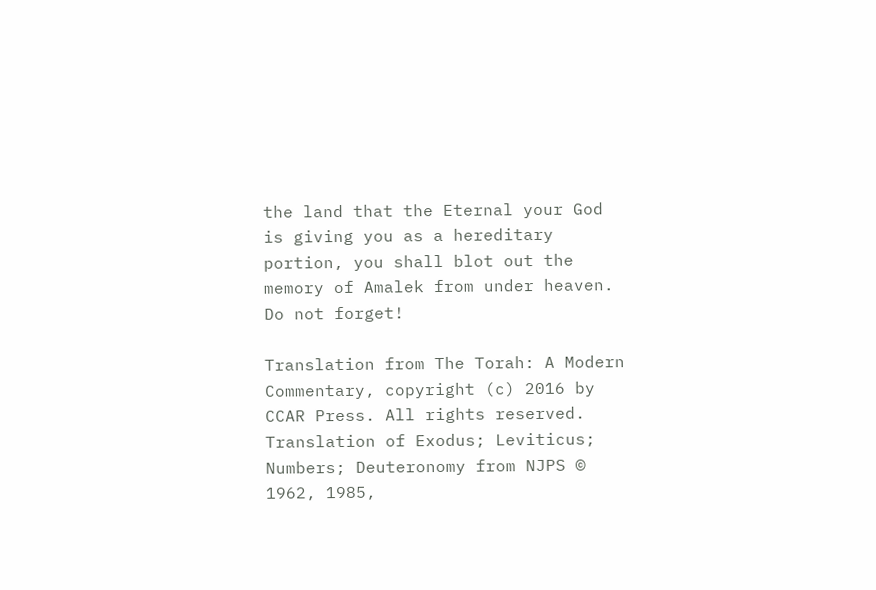the land that the Eternal your God is giving you as a hereditary portion, you shall blot out the memory of Amalek from under heaven. Do not forget!

Translation from The Torah: A Modern Commentary, copyright (c) 2016 by CCAR Press. All rights reserved. Translation of Exodus; Leviticus; Numbers; Deuteronomy from NJPS © 1962, 1985,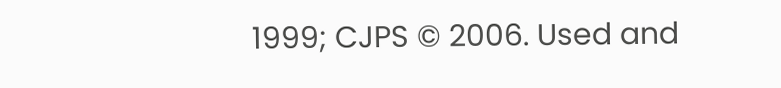1999; CJPS © 2006. Used and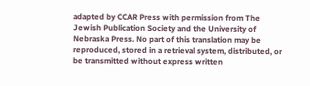adapted by CCAR Press with permission from The Jewish Publication Society and the University of Nebraska Press. No part of this translation may be reproduced, stored in a retrieval system, distributed, or be transmitted without express written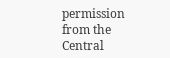permission from the Central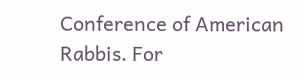Conference of American Rabbis. For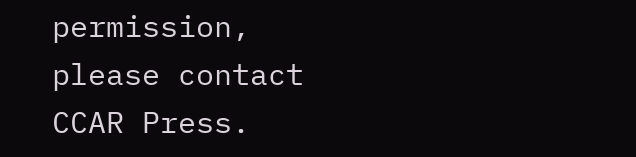permission, please contact CCAR Press.